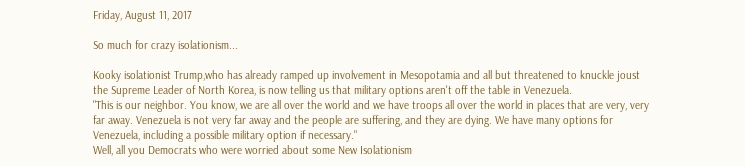Friday, August 11, 2017

So much for crazy isolationism...

Kooky isolationist Trump,who has already ramped up involvement in Mesopotamia and all but threatened to knuckle joust the Supreme Leader of North Korea, is now telling us that military options aren't off the table in Venezuela.
"This is our neighbor. You know, we are all over the world and we have troops all over the world in places that are very, very far away. Venezuela is not very far away and the people are suffering, and they are dying. We have many options for Venezuela, including a possible military option if necessary."
Well, all you Democrats who were worried about some New Isolationism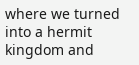where we turned into a hermit kingdom and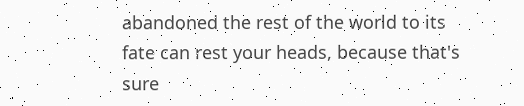abandoned the rest of the world to its fate can rest your heads, because that's sure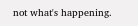not what's happening.